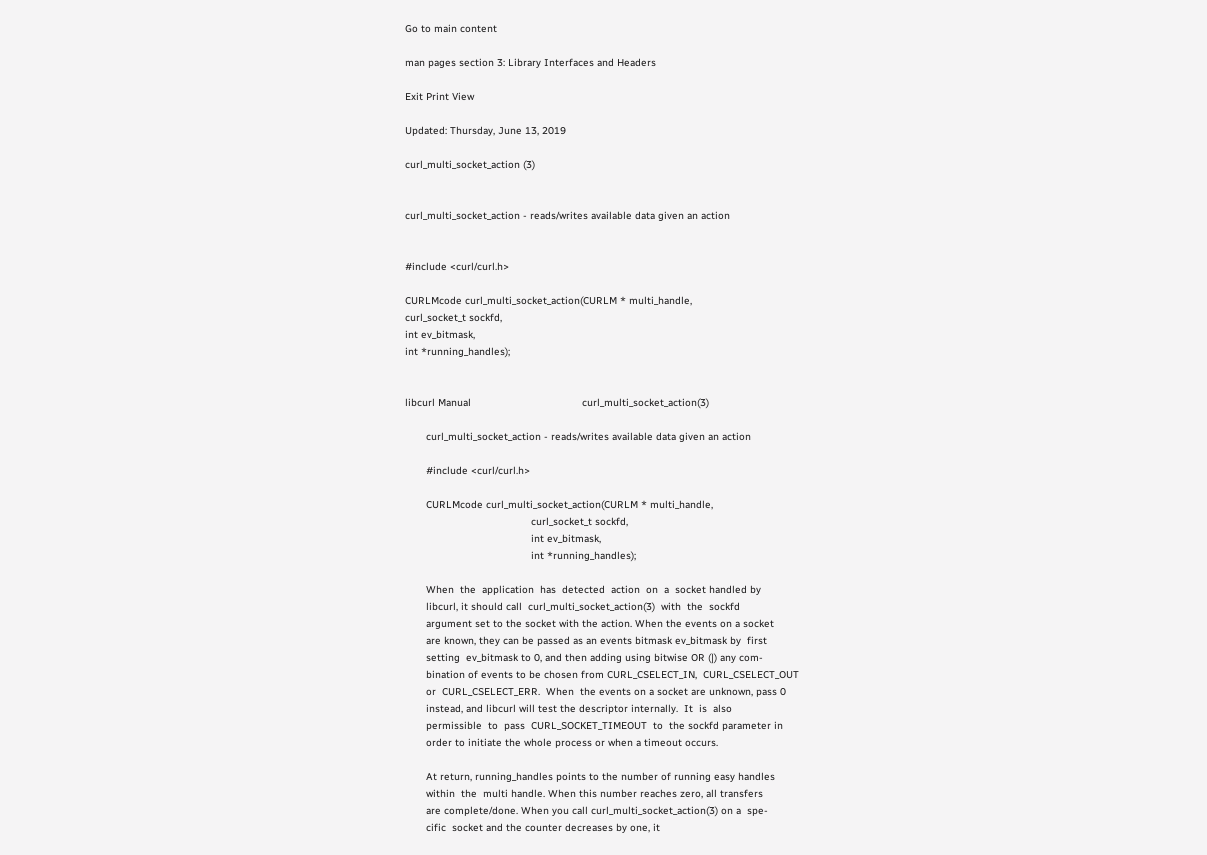Go to main content

man pages section 3: Library Interfaces and Headers

Exit Print View

Updated: Thursday, June 13, 2019

curl_multi_socket_action (3)


curl_multi_socket_action - reads/writes available data given an action


#include <curl/curl.h>

CURLMcode curl_multi_socket_action(CURLM * multi_handle,
curl_socket_t sockfd,
int ev_bitmask,
int *running_handles);


libcurl Manual                                     curl_multi_socket_action(3)

       curl_multi_socket_action - reads/writes available data given an action

       #include <curl/curl.h>

       CURLMcode curl_multi_socket_action(CURLM * multi_handle,
                                          curl_socket_t sockfd,
                                          int ev_bitmask,
                                          int *running_handles);

       When  the  application  has  detected  action  on  a  socket handled by
       libcurl, it should call  curl_multi_socket_action(3)  with  the  sockfd
       argument set to the socket with the action. When the events on a socket
       are known, they can be passed as an events bitmask ev_bitmask by  first
       setting  ev_bitmask to 0, and then adding using bitwise OR (|) any com-
       bination of events to be chosen from CURL_CSELECT_IN,  CURL_CSELECT_OUT
       or  CURL_CSELECT_ERR.  When  the events on a socket are unknown, pass 0
       instead, and libcurl will test the descriptor internally.  It  is  also
       permissible  to  pass  CURL_SOCKET_TIMEOUT  to  the sockfd parameter in
       order to initiate the whole process or when a timeout occurs.

       At return, running_handles points to the number of running easy handles
       within  the  multi handle. When this number reaches zero, all transfers
       are complete/done. When you call curl_multi_socket_action(3) on a  spe-
       cific  socket and the counter decreases by one, it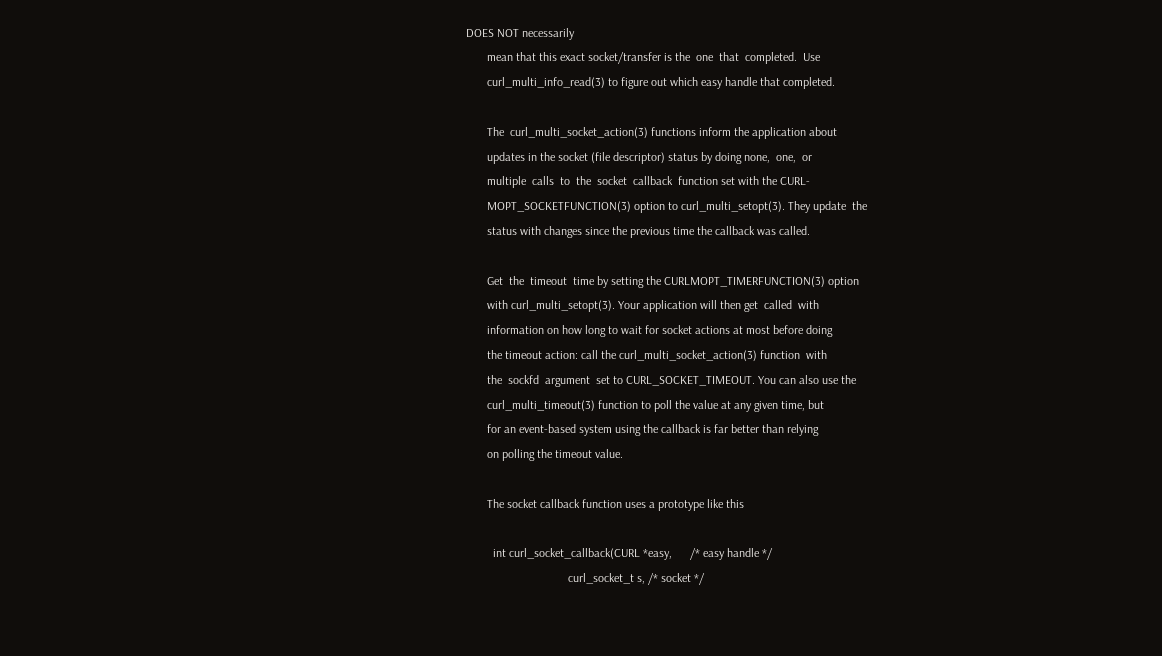DOES NOT necessarily
       mean that this exact socket/transfer is the  one  that  completed.  Use
       curl_multi_info_read(3) to figure out which easy handle that completed.

       The  curl_multi_socket_action(3) functions inform the application about
       updates in the socket (file descriptor) status by doing none,  one,  or
       multiple  calls  to  the  socket  callback  function set with the CURL-
       MOPT_SOCKETFUNCTION(3) option to curl_multi_setopt(3). They update  the
       status with changes since the previous time the callback was called.

       Get  the  timeout  time by setting the CURLMOPT_TIMERFUNCTION(3) option
       with curl_multi_setopt(3). Your application will then get  called  with
       information on how long to wait for socket actions at most before doing
       the timeout action: call the curl_multi_socket_action(3) function  with
       the  sockfd  argument  set to CURL_SOCKET_TIMEOUT. You can also use the
       curl_multi_timeout(3) function to poll the value at any given time, but
       for an event-based system using the callback is far better than relying
       on polling the timeout value.

       The socket callback function uses a prototype like this

         int curl_socket_callback(CURL *easy,      /* easy handle */
                                  curl_socket_t s, /* socket */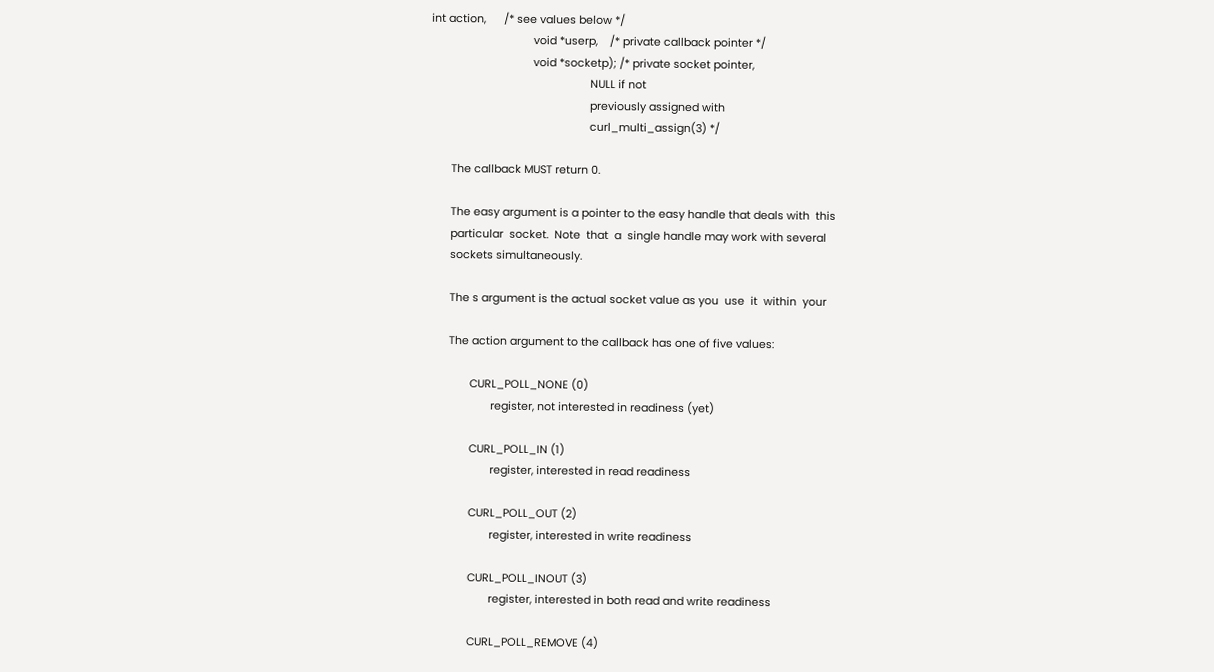int action,      /* see values below */
                                  void *userp,    /* private callback pointer */
                                  void *socketp); /* private socket pointer,
                                                     NULL if not
                                                     previously assigned with
                                                     curl_multi_assign(3) */

       The callback MUST return 0.

       The easy argument is a pointer to the easy handle that deals with  this
       particular  socket.  Note  that  a  single handle may work with several
       sockets simultaneously.

       The s argument is the actual socket value as you  use  it  within  your

       The action argument to the callback has one of five values:

              CURL_POLL_NONE (0)
                     register, not interested in readiness (yet)

              CURL_POLL_IN (1)
                     register, interested in read readiness

              CURL_POLL_OUT (2)
                     register, interested in write readiness

              CURL_POLL_INOUT (3)
                     register, interested in both read and write readiness

              CURL_POLL_REMOVE (4)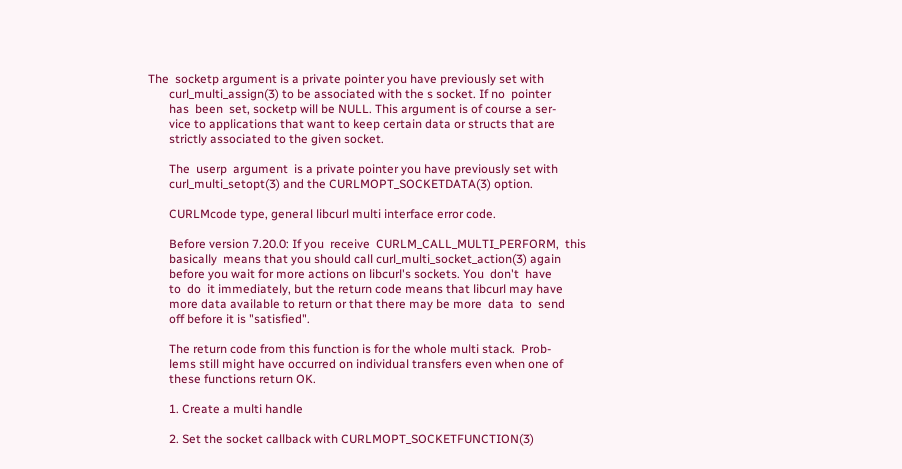The  socketp argument is a private pointer you have previously set with
       curl_multi_assign(3) to be associated with the s socket. If no  pointer
       has  been  set, socketp will be NULL. This argument is of course a ser-
       vice to applications that want to keep certain data or structs that are
       strictly associated to the given socket.

       The  userp  argument  is a private pointer you have previously set with
       curl_multi_setopt(3) and the CURLMOPT_SOCKETDATA(3) option.

       CURLMcode type, general libcurl multi interface error code.

       Before version 7.20.0: If you  receive  CURLM_CALL_MULTI_PERFORM,  this
       basically  means that you should call curl_multi_socket_action(3) again
       before you wait for more actions on libcurl's sockets. You  don't  have
       to  do  it immediately, but the return code means that libcurl may have
       more data available to return or that there may be more  data  to  send
       off before it is "satisfied".

       The return code from this function is for the whole multi stack.  Prob-
       lems still might have occurred on individual transfers even when one of
       these functions return OK.

       1. Create a multi handle

       2. Set the socket callback with CURLMOPT_SOCKETFUNCTION(3)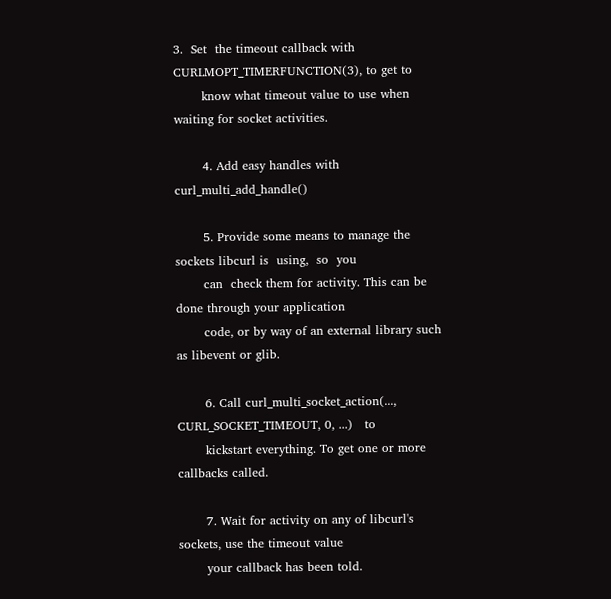3.  Set  the timeout callback with CURLMOPT_TIMERFUNCTION(3), to get to
       know what timeout value to use when waiting for socket activities.

       4. Add easy handles with curl_multi_add_handle()

       5. Provide some means to manage the sockets libcurl is  using,  so  you
       can  check them for activity. This can be done through your application
       code, or by way of an external library such as libevent or glib.

       6. Call curl_multi_socket_action(..., CURL_SOCKET_TIMEOUT, 0, ...)   to
       kickstart everything. To get one or more callbacks called.

       7. Wait for activity on any of libcurl's sockets, use the timeout value
       your callback has been told.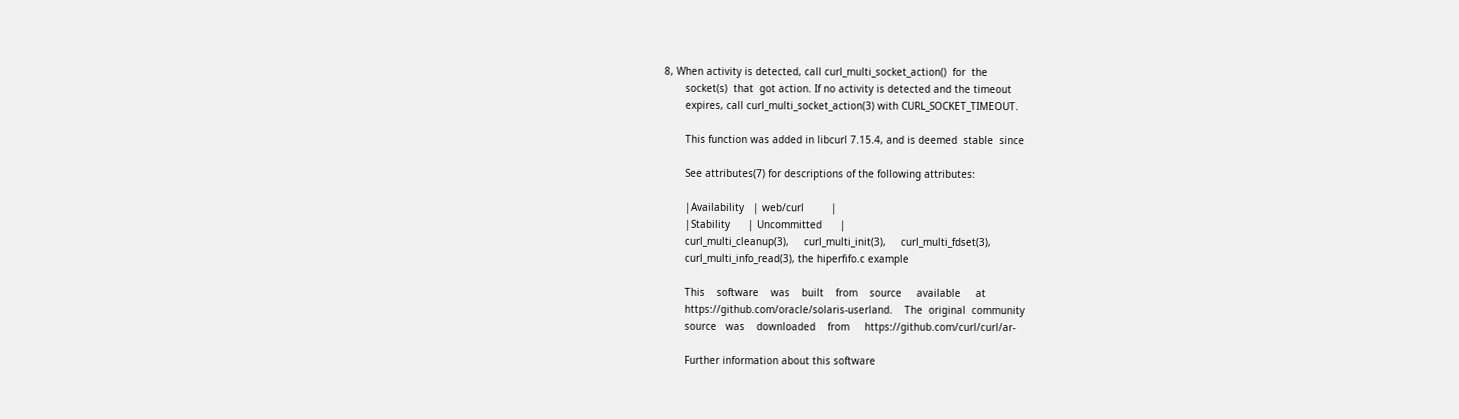8, When activity is detected, call curl_multi_socket_action()  for  the
       socket(s)  that  got action. If no activity is detected and the timeout
       expires, call curl_multi_socket_action(3) with CURL_SOCKET_TIMEOUT.

       This function was added in libcurl 7.15.4, and is deemed  stable  since

       See attributes(7) for descriptions of the following attributes:

       |Availability   | web/curl         |
       |Stability      | Uncommitted      |
       curl_multi_cleanup(3),     curl_multi_init(3),     curl_multi_fdset(3),
       curl_multi_info_read(3), the hiperfifo.c example

       This    software    was    built    from    source     available     at
       https://github.com/oracle/solaris-userland.    The  original  community
       source   was    downloaded    from     https://github.com/curl/curl/ar-

       Further information about this software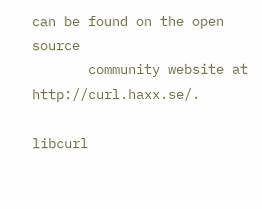can be found on the open source
       community website at http://curl.haxx.se/.

libcurl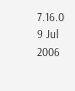7.16.0                    9 Jul 2006